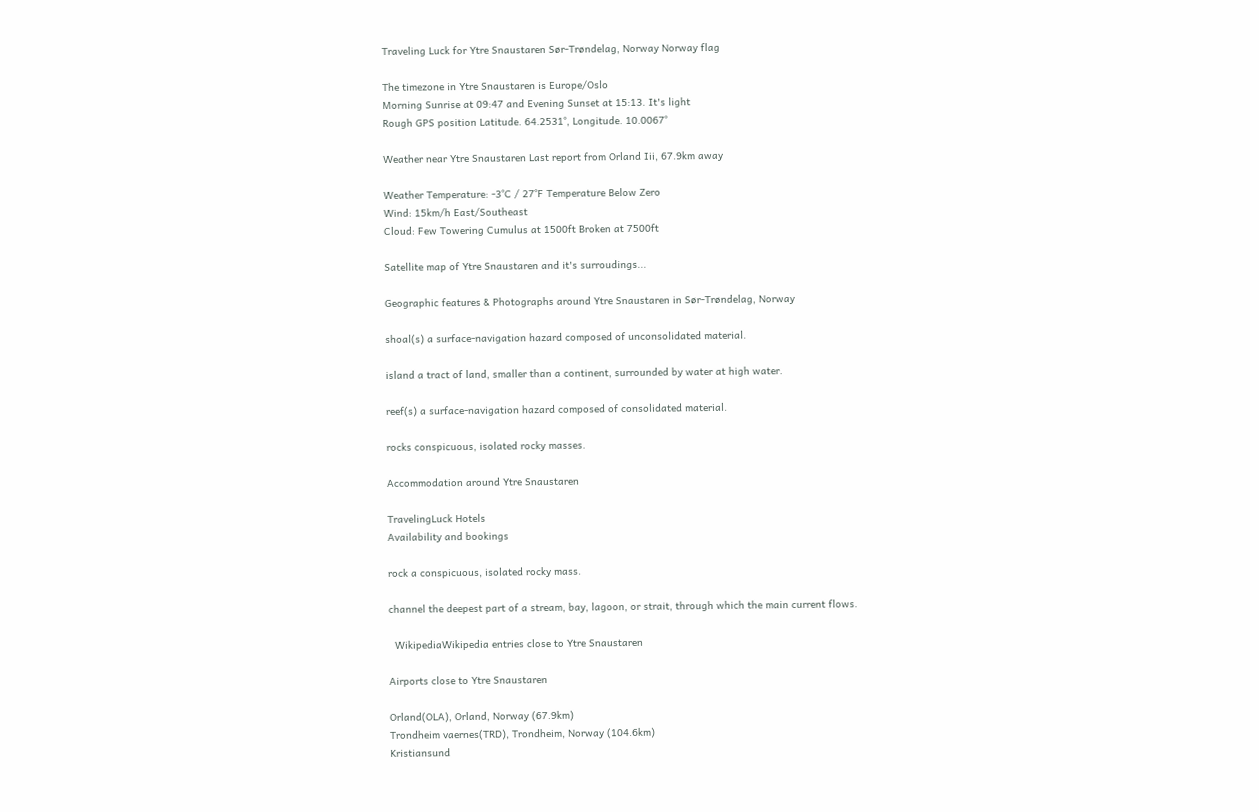Traveling Luck for Ytre Snaustaren Sør-Trøndelag, Norway Norway flag

The timezone in Ytre Snaustaren is Europe/Oslo
Morning Sunrise at 09:47 and Evening Sunset at 15:13. It's light
Rough GPS position Latitude. 64.2531°, Longitude. 10.0067°

Weather near Ytre Snaustaren Last report from Orland Iii, 67.9km away

Weather Temperature: -3°C / 27°F Temperature Below Zero
Wind: 15km/h East/Southeast
Cloud: Few Towering Cumulus at 1500ft Broken at 7500ft

Satellite map of Ytre Snaustaren and it's surroudings...

Geographic features & Photographs around Ytre Snaustaren in Sør-Trøndelag, Norway

shoal(s) a surface-navigation hazard composed of unconsolidated material.

island a tract of land, smaller than a continent, surrounded by water at high water.

reef(s) a surface-navigation hazard composed of consolidated material.

rocks conspicuous, isolated rocky masses.

Accommodation around Ytre Snaustaren

TravelingLuck Hotels
Availability and bookings

rock a conspicuous, isolated rocky mass.

channel the deepest part of a stream, bay, lagoon, or strait, through which the main current flows.

  WikipediaWikipedia entries close to Ytre Snaustaren

Airports close to Ytre Snaustaren

Orland(OLA), Orland, Norway (67.9km)
Trondheim vaernes(TRD), Trondheim, Norway (104.6km)
Kristiansund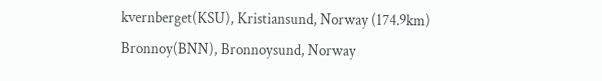kvernberget(KSU), Kristiansund, Norway (174.9km)
Bronnoy(BNN), Bronnoysund, Norway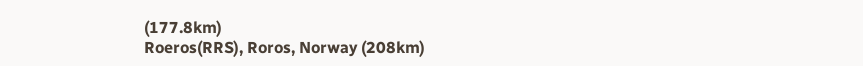(177.8km)
Roeros(RRS), Roros, Norway (208km)